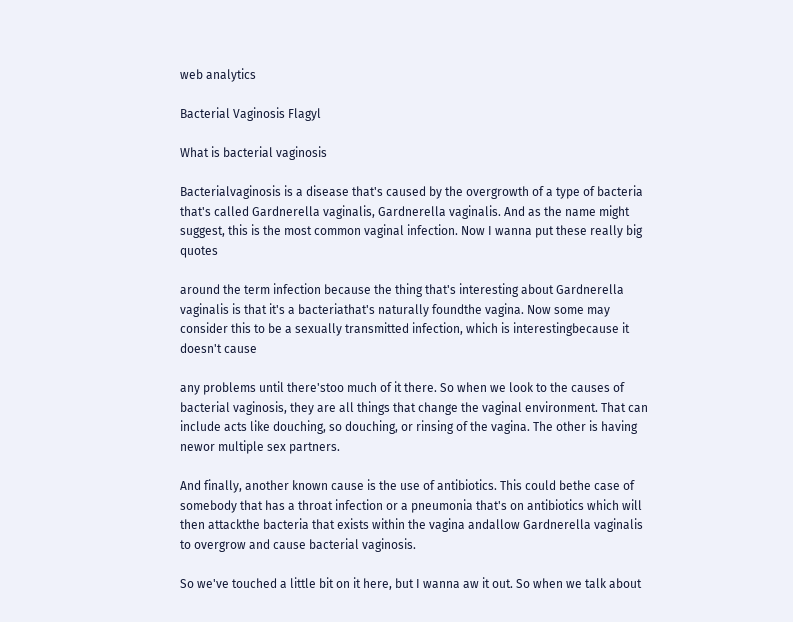web analytics

Bacterial Vaginosis Flagyl

What is bacterial vaginosis

Bacterialvaginosis is a disease that's caused by the overgrowth of a type of bacteria that's called Gardnerella vaginalis, Gardnerella vaginalis. And as the name might suggest, this is the most common vaginal infection. Now I wanna put these really big quotes

around the term infection because the thing that's interesting about Gardnerella vaginalis is that it's a bacteriathat's naturally foundthe vagina. Now some may consider this to be a sexually transmitted infection, which is interestingbecause it doesn't cause

any problems until there'stoo much of it there. So when we look to the causes of bacterial vaginosis, they are all things that change the vaginal environment. That can include acts like douching, so douching, or rinsing of the vagina. The other is having newor multiple sex partners.

And finally, another known cause is the use of antibiotics. This could bethe case of somebody that has a throat infection or a pneumonia that's on antibiotics which will then attackthe bacteria that exists within the vagina andallow Gardnerella vaginalis to overgrow and cause bacterial vaginosis.

So we've touched a little bit on it here, but I wanna aw it out. So when we talk about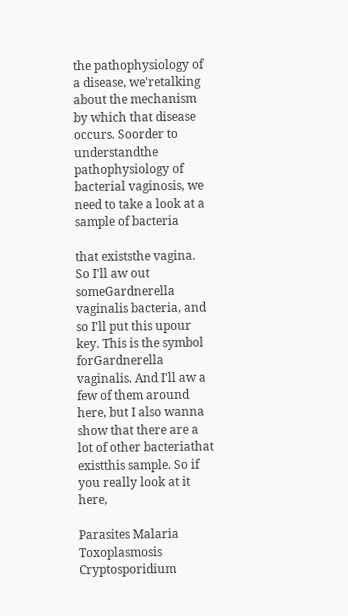the pathophysiology of a disease, we'retalking about the mechanism by which that disease occurs. Soorder to understandthe pathophysiology of bacterial vaginosis, we need to take a look at a sample of bacteria

that existsthe vagina. So I'll aw out someGardnerella vaginalis bacteria, and so I'll put this upour key. This is the symbol forGardnerella vaginalis. And I'll aw a few of them around here, but I also wanna show that there are a lot of other bacteriathat existthis sample. So if you really look at it here,

Parasites Malaria Toxoplasmosis Cryptosporidium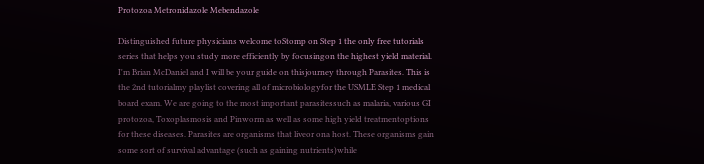Protozoa Metronidazole Mebendazole

Distinguished future physicians welcome toStomp on Step 1 the only free tutorials series that helps you study more efficiently by focusingon the highest yield material. I'm Brian McDaniel and I will be your guide on thisjourney through Parasites. This is the 2nd tutorialmy playlist covering all of microbiologyfor the USMLE Step 1 medical board exam. We are going to the most important parasitessuch as malaria, various GI protozoa, Toxoplasmosis and Pinworm as well as some high yield treatmentoptions for these diseases. Parasites are organisms that liveor ona host. These organisms gain some sort of survival advantage (such as gaining nutrients)while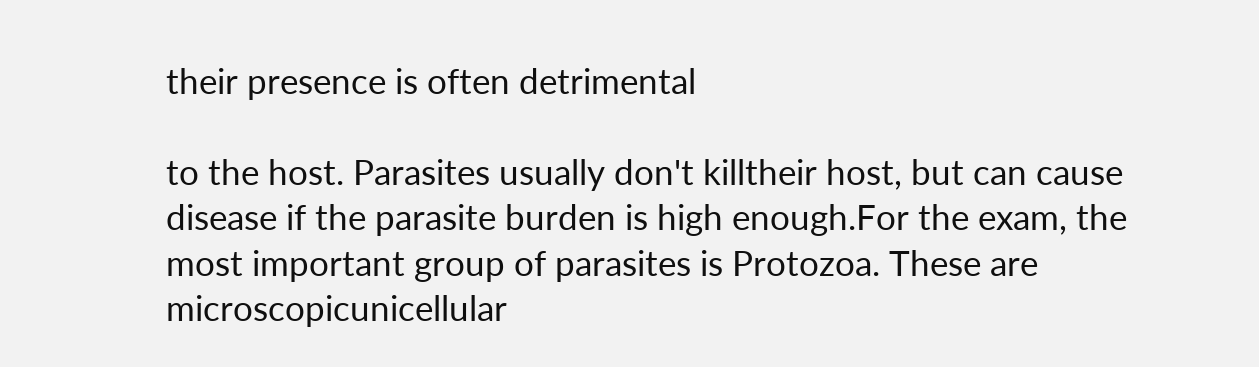their presence is often detrimental

to the host. Parasites usually don't killtheir host, but can cause disease if the parasite burden is high enough.For the exam, the most important group of parasites is Protozoa. These are microscopicunicellular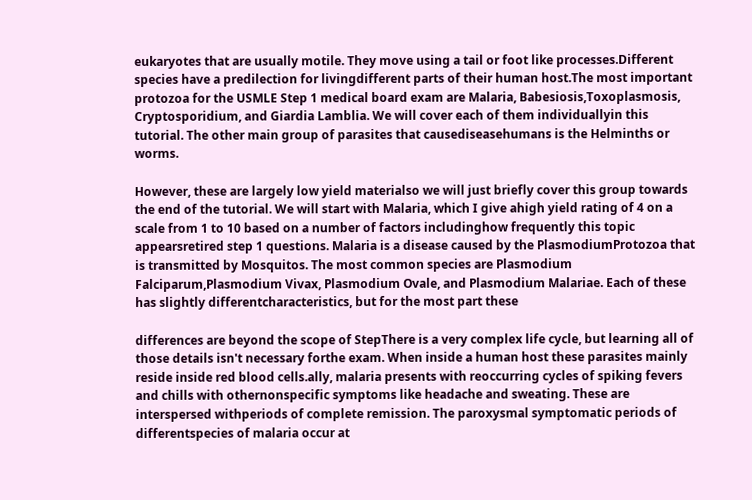eukaryotes that are usually motile. They move using a tail or foot like processes.Different species have a predilection for livingdifferent parts of their human host.The most important protozoa for the USMLE Step 1 medical board exam are Malaria, Babesiosis,Toxoplasmosis, Cryptosporidium, and Giardia Lamblia. We will cover each of them individuallyin this tutorial. The other main group of parasites that causediseasehumans is the Helminths or worms.

However, these are largely low yield materialso we will just briefly cover this group towards the end of the tutorial. We will start with Malaria, which I give ahigh yield rating of 4 on a scale from 1 to 10 based on a number of factors includinghow frequently this topic appearsretired step 1 questions. Malaria is a disease caused by the PlasmodiumProtozoa that is transmitted by Mosquitos. The most common species are Plasmodium Falciparum,Plasmodium Vivax, Plasmodium Ovale, and Plasmodium Malariae. Each of these has slightly differentcharacteristics, but for the most part these

differences are beyond the scope of StepThere is a very complex life cycle, but learning all of those details isn't necessary forthe exam. When inside a human host these parasites mainly reside inside red blood cells.ally, malaria presents with reoccurring cycles of spiking fevers and chills with othernonspecific symptoms like headache and sweating. These are interspersed withperiods of complete remission. The paroxysmal symptomatic periods of differentspecies of malaria occur at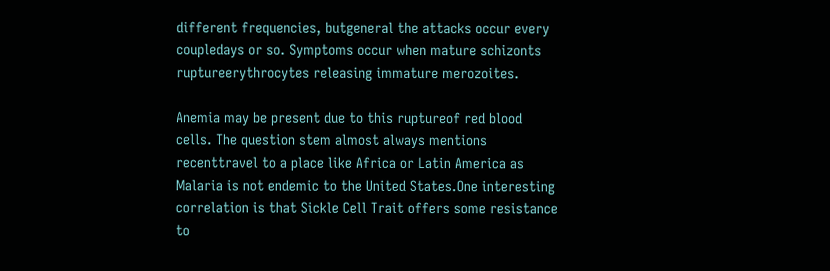different frequencies, butgeneral the attacks occur every coupledays or so. Symptoms occur when mature schizonts ruptureerythrocytes releasing immature merozoites.

Anemia may be present due to this ruptureof red blood cells. The question stem almost always mentions recenttravel to a place like Africa or Latin America as Malaria is not endemic to the United States.One interesting correlation is that Sickle Cell Trait offers some resistance to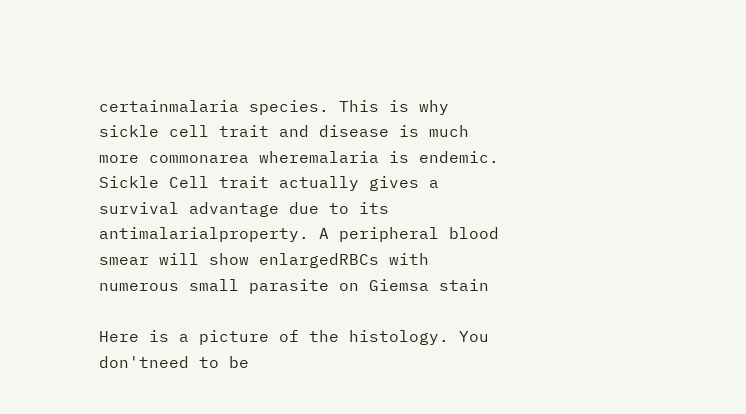certainmalaria species. This is why sickle cell trait and disease is much more commonarea wheremalaria is endemic. Sickle Cell trait actually gives a survival advantage due to its antimalarialproperty. A peripheral blood smear will show enlargedRBCs with numerous small parasite on Giemsa stain

Here is a picture of the histology. You don'tneed to be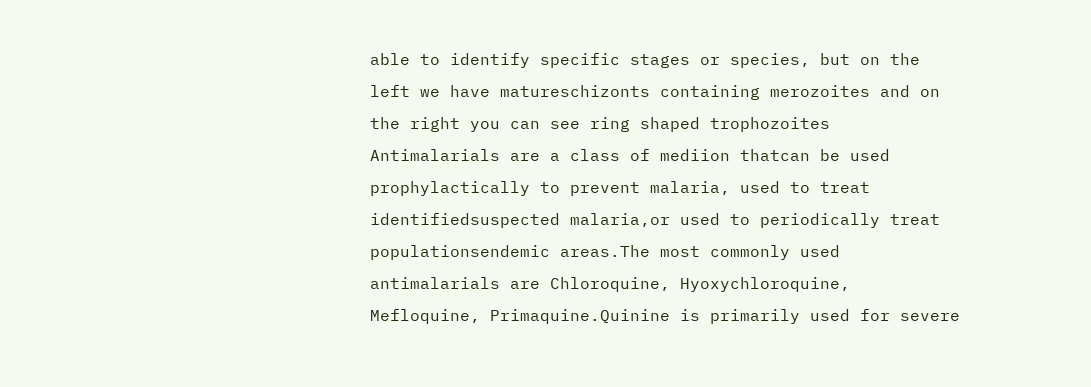able to identify specific stages or species, but on the left we have matureschizonts containing merozoites and on the right you can see ring shaped trophozoites Antimalarials are a class of mediion thatcan be used prophylactically to prevent malaria, used to treat identifiedsuspected malaria,or used to periodically treat populationsendemic areas.The most commonly used antimalarials are Chloroquine, Hyoxychloroquine, Mefloquine, Primaquine.Quinine is primarily used for severe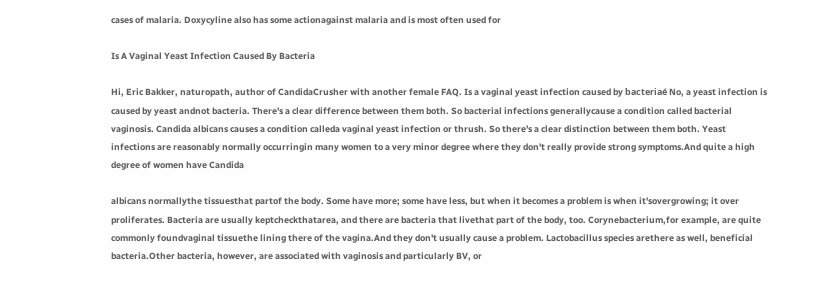cases of malaria. Doxycyline also has some actionagainst malaria and is most often used for

Is A Vaginal Yeast Infection Caused By Bacteria

Hi, Eric Bakker, naturopath, author of CandidaCrusher with another female FAQ. Is a vaginal yeast infection caused by bacteriaé No, a yeast infection is caused by yeast andnot bacteria. There's a clear difference between them both. So bacterial infections generallycause a condition called bacterial vaginosis. Candida albicans causes a condition calleda vaginal yeast infection or thrush. So there's a clear distinction between them both. Yeast infections are reasonably normally occurringin many women to a very minor degree where they don't really provide strong symptoms.And quite a high degree of women have Candida

albicans normallythe tissuesthat partof the body. Some have more; some have less, but when it becomes a problem is when it'sovergrowing; it over proliferates. Bacteria are usually keptcheckthatarea, and there are bacteria that livethat part of the body, too. Corynebacterium,for example, are quite commonly foundvaginal tissuethe lining there of the vagina.And they don't usually cause a problem. Lactobacillus species arethere as well, beneficial bacteria.Other bacteria, however, are associated with vaginosis and particularly BV, or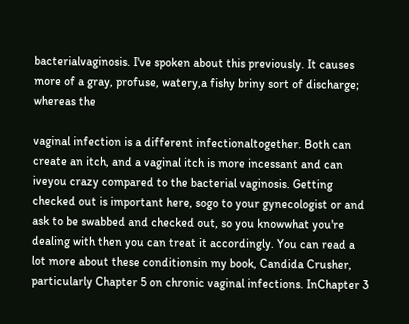bacterialvaginosis. I've spoken about this previously. It causes more of a gray, profuse, watery,a fishy briny sort of discharge; whereas the

vaginal infection is a different infectionaltogether. Both can create an itch, and a vaginal itch is more incessant and can iveyou crazy compared to the bacterial vaginosis. Getting checked out is important here, sogo to your gynecologist or and ask to be swabbed and checked out, so you knowwhat you're dealing with then you can treat it accordingly. You can read a lot more about these conditionsin my book, Candida Crusher, particularly Chapter 5 on chronic vaginal infections. InChapter 3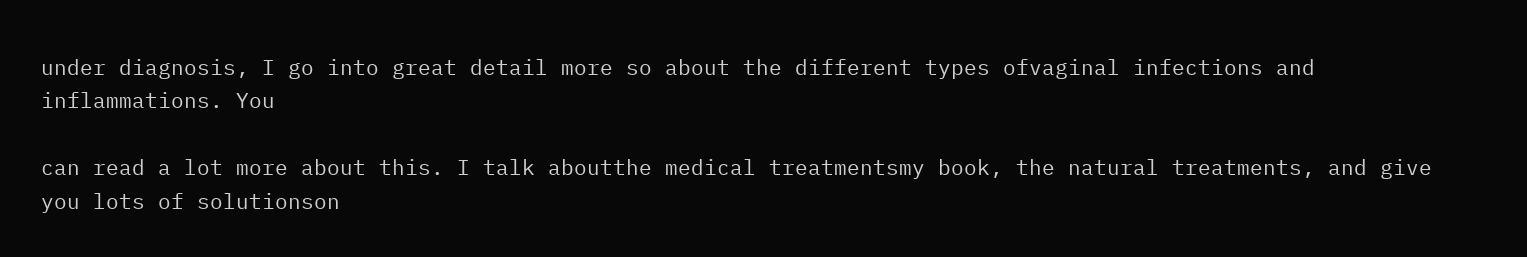under diagnosis, I go into great detail more so about the different types ofvaginal infections and inflammations. You

can read a lot more about this. I talk aboutthe medical treatmentsmy book, the natural treatments, and give you lots of solutionson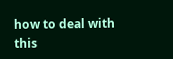how to deal with this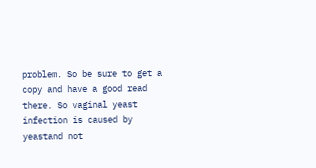problem. So be sure to get a copy and have a good read there. So vaginal yeast infection is caused by yeastand not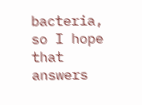bacteria, so I hope that answers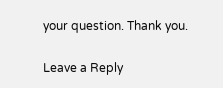your question. Thank you.

Leave a Reply